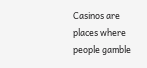Casinos are places where people gamble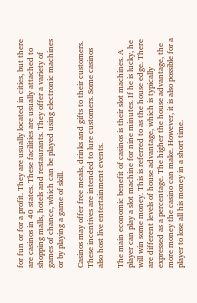for fun or for a profit. They are usually located in cities, but there are casinos in 40 states. These facilities are usually attached to shopping malls, hotels and restaurants. They offer a variety of games of chance, which can be played using electronic machines or by playing a game of skill.

Casinos may offer free meals, drinks and gifts to their customers. These incentives are intended to lure customers. Some casinos also host live entertainment events.

The main economic benefit of casinos is their slot machines. A player can play a slot machine for nine minutes. If he is lucky, he will win some money. This is referred to as the house edge. There are different levels of house advantage, which is typically expressed as a percentage. The higher the house advantage, the more money the casino can make. However, it is also possible for a player to lose all his money in a short time.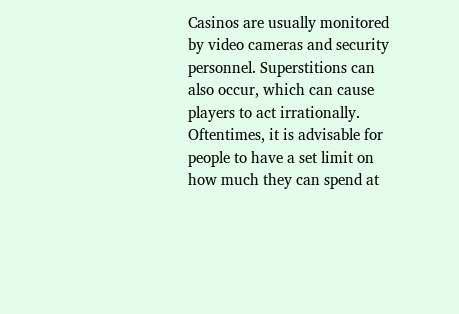Casinos are usually monitored by video cameras and security personnel. Superstitions can also occur, which can cause players to act irrationally. Oftentimes, it is advisable for people to have a set limit on how much they can spend at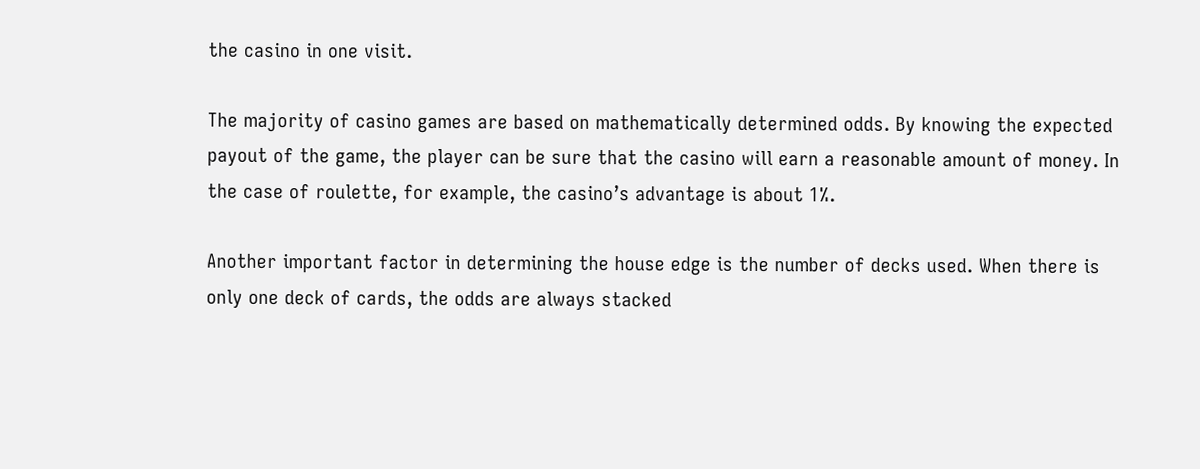the casino in one visit.

The majority of casino games are based on mathematically determined odds. By knowing the expected payout of the game, the player can be sure that the casino will earn a reasonable amount of money. In the case of roulette, for example, the casino’s advantage is about 1%.

Another important factor in determining the house edge is the number of decks used. When there is only one deck of cards, the odds are always stacked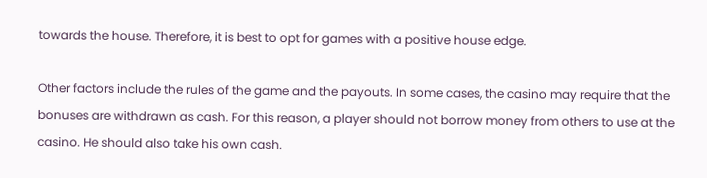towards the house. Therefore, it is best to opt for games with a positive house edge.

Other factors include the rules of the game and the payouts. In some cases, the casino may require that the bonuses are withdrawn as cash. For this reason, a player should not borrow money from others to use at the casino. He should also take his own cash.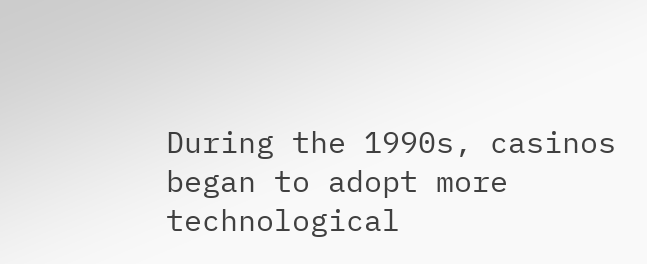During the 1990s, casinos began to adopt more technological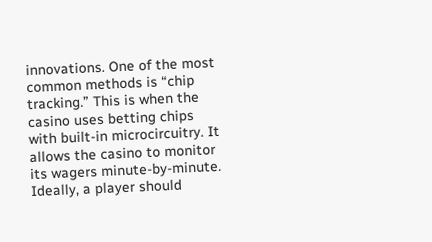innovations. One of the most common methods is “chip tracking.” This is when the casino uses betting chips with built-in microcircuitry. It allows the casino to monitor its wagers minute-by-minute. Ideally, a player should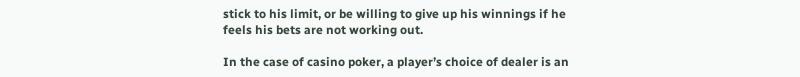stick to his limit, or be willing to give up his winnings if he feels his bets are not working out.

In the case of casino poker, a player’s choice of dealer is an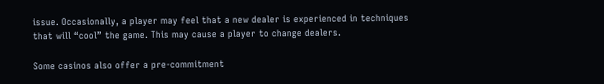issue. Occasionally, a player may feel that a new dealer is experienced in techniques that will “cool” the game. This may cause a player to change dealers.

Some casinos also offer a pre-commitment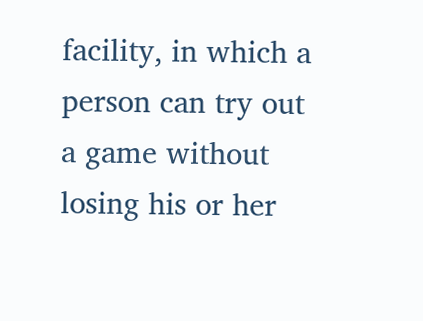facility, in which a person can try out a game without losing his or her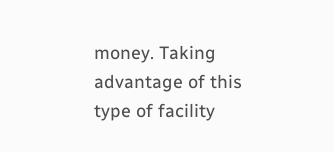money. Taking advantage of this type of facility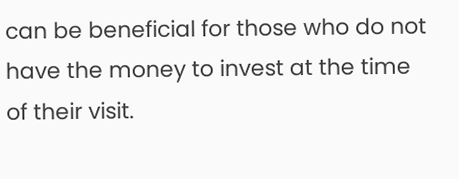can be beneficial for those who do not have the money to invest at the time of their visit.